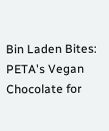Bin Laden Bites: PETA's Vegan Chocolate for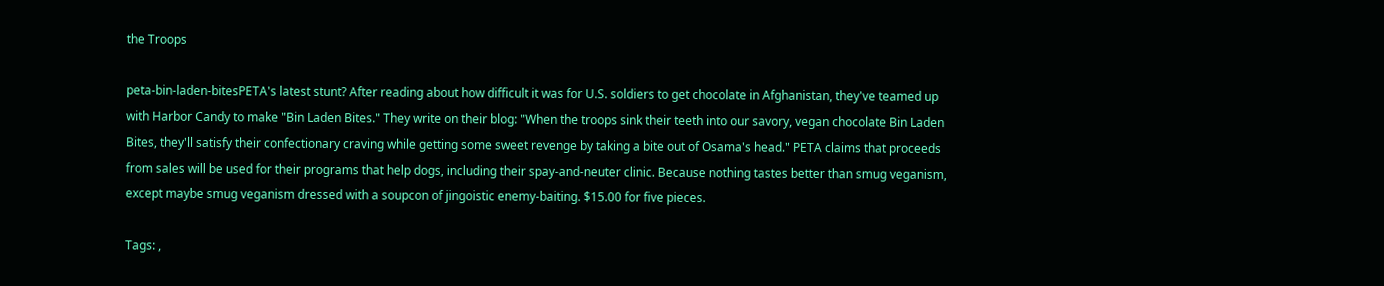the Troops

peta-bin-laden-bitesPETA's latest stunt? After reading about how difficult it was for U.S. soldiers to get chocolate in Afghanistan, they've teamed up with Harbor Candy to make "Bin Laden Bites." They write on their blog: "When the troops sink their teeth into our savory, vegan chocolate Bin Laden Bites, they'll satisfy their confectionary craving while getting some sweet revenge by taking a bite out of Osama's head." PETA claims that proceeds from sales will be used for their programs that help dogs, including their spay-and-neuter clinic. Because nothing tastes better than smug veganism, except maybe smug veganism dressed with a soupcon of jingoistic enemy-baiting. $15.00 for five pieces.

Tags: ,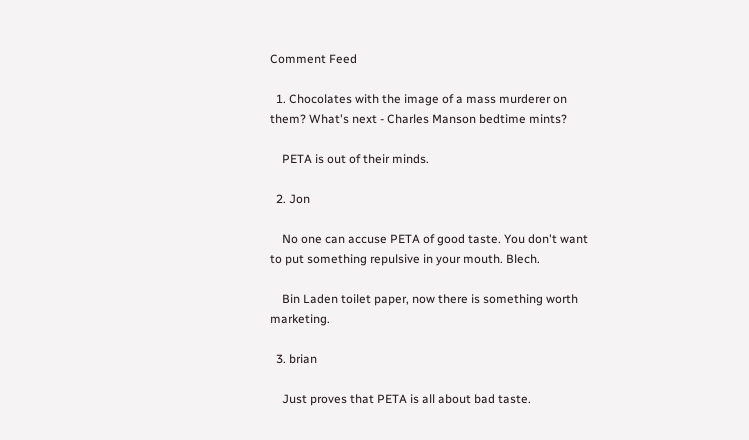Comment Feed

  1. Chocolates with the image of a mass murderer on them? What's next - Charles Manson bedtime mints?

    PETA is out of their minds.

  2. Jon

    No one can accuse PETA of good taste. You don't want to put something repulsive in your mouth. Blech.

    Bin Laden toilet paper, now there is something worth marketing.

  3. brian

    Just proves that PETA is all about bad taste.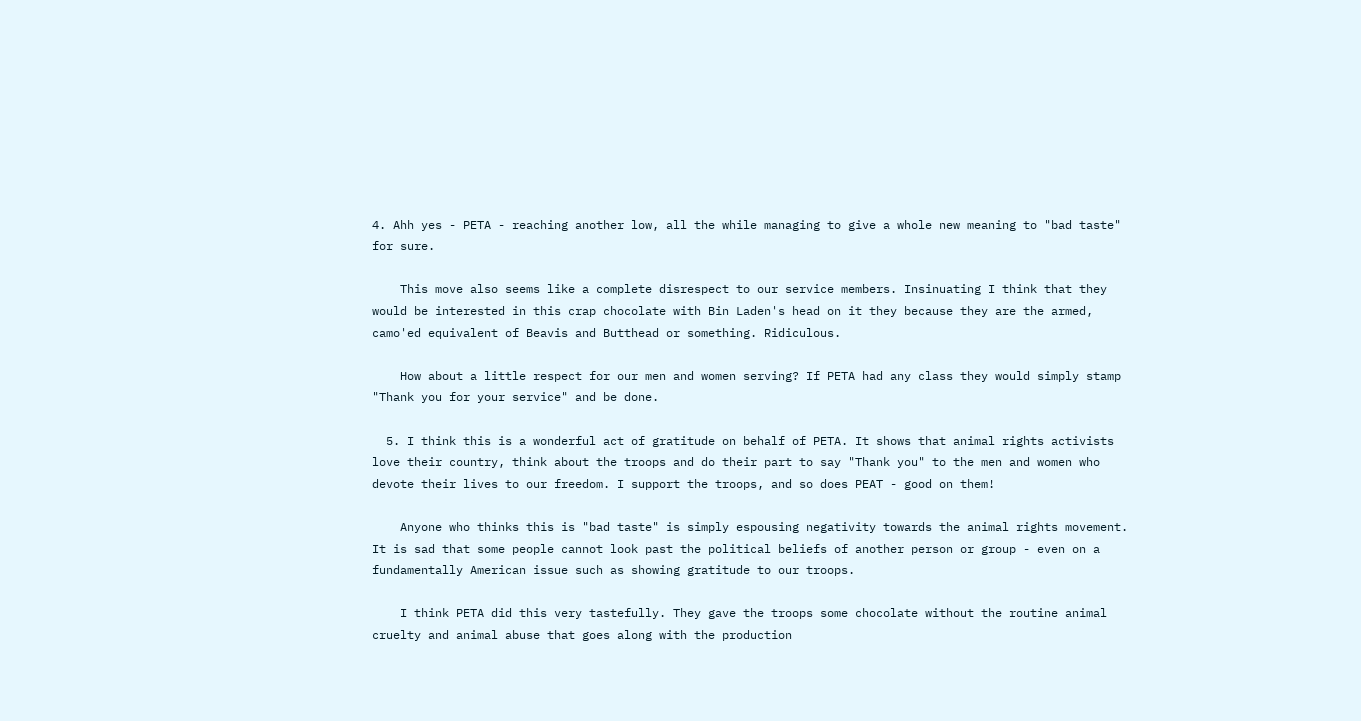4. Ahh yes - PETA - reaching another low, all the while managing to give a whole new meaning to "bad taste" for sure.

    This move also seems like a complete disrespect to our service members. Insinuating I think that they would be interested in this crap chocolate with Bin Laden's head on it they because they are the armed, camo'ed equivalent of Beavis and Butthead or something. Ridiculous.

    How about a little respect for our men and women serving? If PETA had any class they would simply stamp "Thank you for your service" and be done.

  5. I think this is a wonderful act of gratitude on behalf of PETA. It shows that animal rights activists love their country, think about the troops and do their part to say "Thank you" to the men and women who devote their lives to our freedom. I support the troops, and so does PEAT - good on them!

    Anyone who thinks this is "bad taste" is simply espousing negativity towards the animal rights movement. It is sad that some people cannot look past the political beliefs of another person or group - even on a fundamentally American issue such as showing gratitude to our troops.

    I think PETA did this very tastefully. They gave the troops some chocolate without the routine animal cruelty and animal abuse that goes along with the production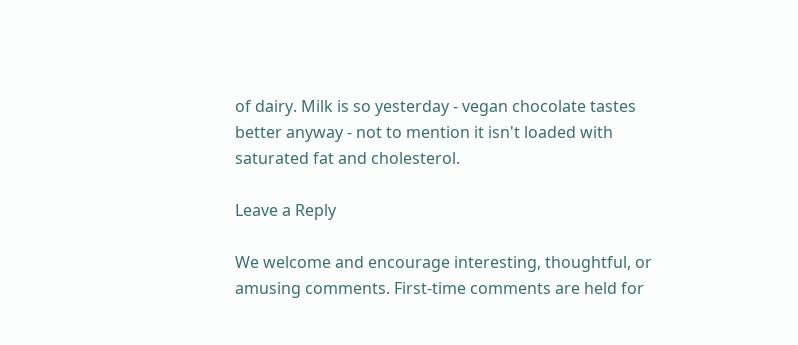of dairy. Milk is so yesterday - vegan chocolate tastes better anyway - not to mention it isn't loaded with saturated fat and cholesterol.

Leave a Reply

We welcome and encourage interesting, thoughtful, or amusing comments. First-time comments are held for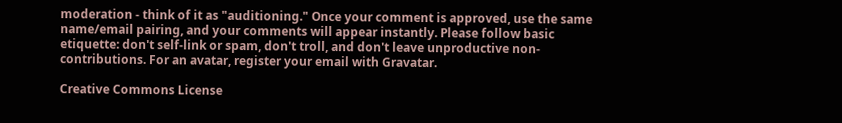moderation - think of it as "auditioning." Once your comment is approved, use the same name/email pairing, and your comments will appear instantly. Please follow basic etiquette: don't self-link or spam, don't troll, and don't leave unproductive non-contributions. For an avatar, register your email with Gravatar.

Creative Commons License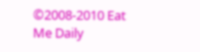©2008-2010 Eat Me Daily